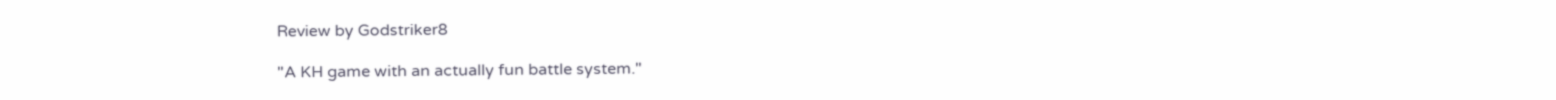Review by Godstriker8

"A KH game with an actually fun battle system."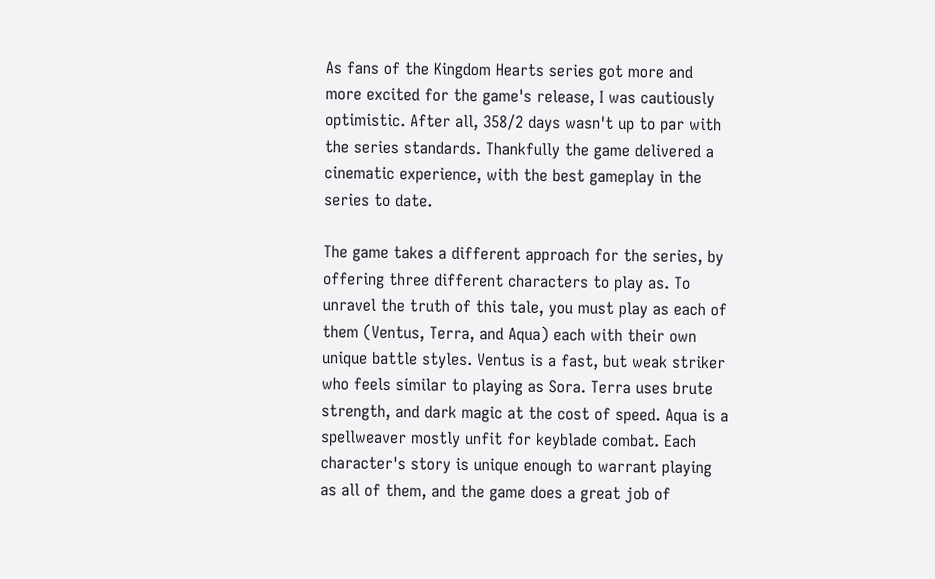As fans of the Kingdom Hearts series got more and more excited for the game's release, I was cautiously optimistic. After all, 358/2 days wasn't up to par with the series standards. Thankfully the game delivered a cinematic experience, with the best gameplay in the series to date.

The game takes a different approach for the series, by offering three different characters to play as. To unravel the truth of this tale, you must play as each of them (Ventus, Terra, and Aqua) each with their own unique battle styles. Ventus is a fast, but weak striker who feels similar to playing as Sora. Terra uses brute strength, and dark magic at the cost of speed. Aqua is a spellweaver mostly unfit for keyblade combat. Each character's story is unique enough to warrant playing as all of them, and the game does a great job of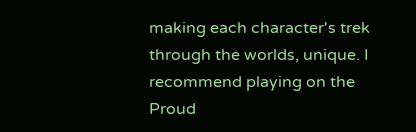making each character's trek through the worlds, unique. I recommend playing on the Proud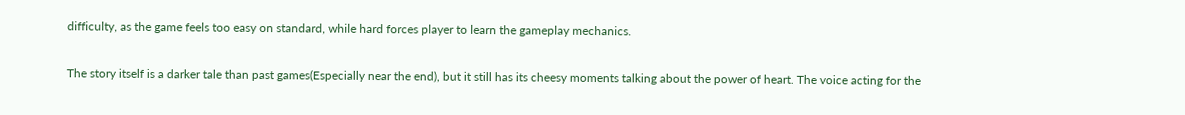difficulty, as the game feels too easy on standard, while hard forces player to learn the gameplay mechanics.

The story itself is a darker tale than past games(Especially near the end), but it still has its cheesy moments talking about the power of heart. The voice acting for the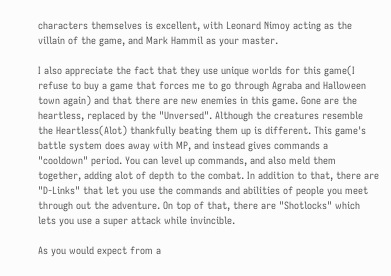characters themselves is excellent, with Leonard Nimoy acting as the villain of the game, and Mark Hammil as your master.

I also appreciate the fact that they use unique worlds for this game(I refuse to buy a game that forces me to go through Agraba and Halloween town again) and that there are new enemies in this game. Gone are the heartless, replaced by the "Unversed". Although the creatures resemble the Heartless(Alot) thankfully beating them up is different. This game's battle system does away with MP, and instead gives commands a "cooldown" period. You can level up commands, and also meld them together, adding alot of depth to the combat. In addition to that, there are "D-Links" that let you use the commands and abilities of people you meet through out the adventure. On top of that, there are "Shotlocks" which lets you use a super attack while invincible.

As you would expect from a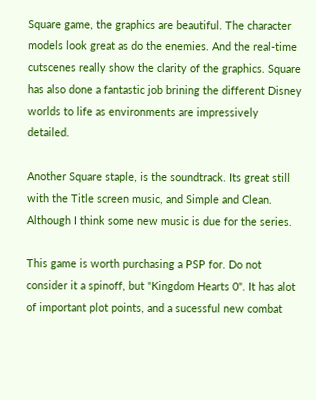Square game, the graphics are beautiful. The character models look great as do the enemies. And the real-time cutscenes really show the clarity of the graphics. Square has also done a fantastic job brining the different Disney worlds to life as environments are impressively detailed.

Another Square staple, is the soundtrack. Its great still with the Title screen music, and Simple and Clean. Although I think some new music is due for the series.

This game is worth purchasing a PSP for. Do not consider it a spinoff, but "Kingdom Hearts 0". It has alot of important plot points, and a sucessful new combat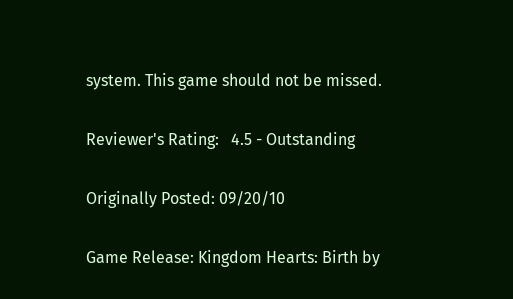system. This game should not be missed.

Reviewer's Rating:   4.5 - Outstanding

Originally Posted: 09/20/10

Game Release: Kingdom Hearts: Birth by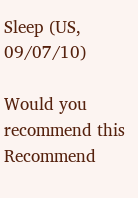Sleep (US, 09/07/10)

Would you recommend this
Recommend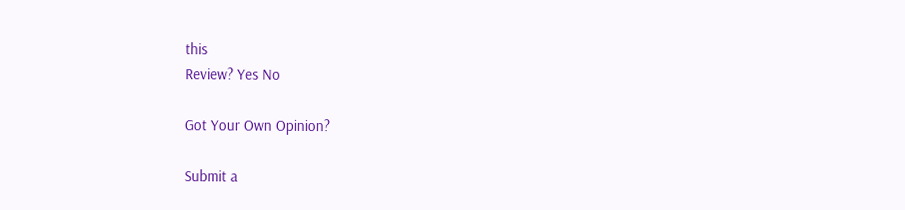this
Review? Yes No

Got Your Own Opinion?

Submit a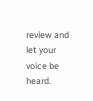review and let your voice be heard.